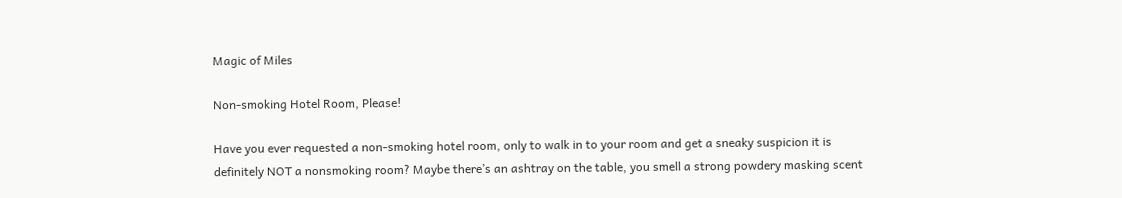Magic of Miles

Non-smoking Hotel Room, Please!

Have you ever requested a non-smoking hotel room, only to walk in to your room and get a sneaky suspicion it is definitely NOT a nonsmoking room? Maybe there’s an ashtray on the table, you smell a strong powdery masking scent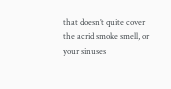that doesn’t quite cover the acrid smoke smell, or your sinuses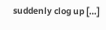suddenly clog up […]